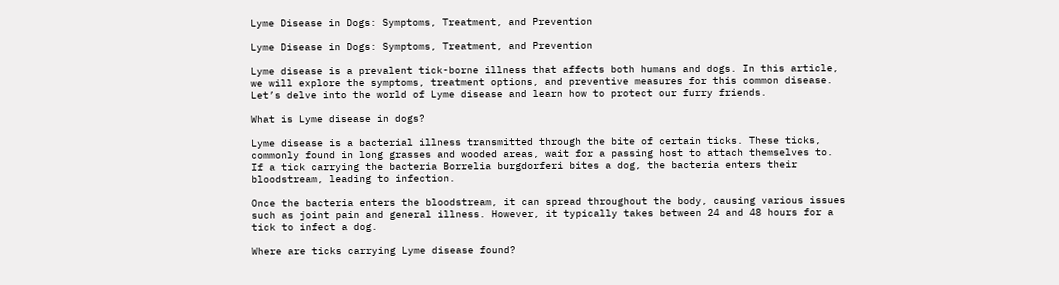Lyme Disease in Dogs: Symptoms, Treatment, and Prevention

Lyme Disease in Dogs: Symptoms, Treatment, and Prevention

Lyme disease is a prevalent tick-borne illness that affects both humans and dogs. In this article, we will explore the symptoms, treatment options, and preventive measures for this common disease. Let’s delve into the world of Lyme disease and learn how to protect our furry friends.

What is Lyme disease in dogs?

Lyme disease is a bacterial illness transmitted through the bite of certain ticks. These ticks, commonly found in long grasses and wooded areas, wait for a passing host to attach themselves to. If a tick carrying the bacteria Borrelia burgdorferi bites a dog, the bacteria enters their bloodstream, leading to infection.

Once the bacteria enters the bloodstream, it can spread throughout the body, causing various issues such as joint pain and general illness. However, it typically takes between 24 and 48 hours for a tick to infect a dog.

Where are ticks carrying Lyme disease found?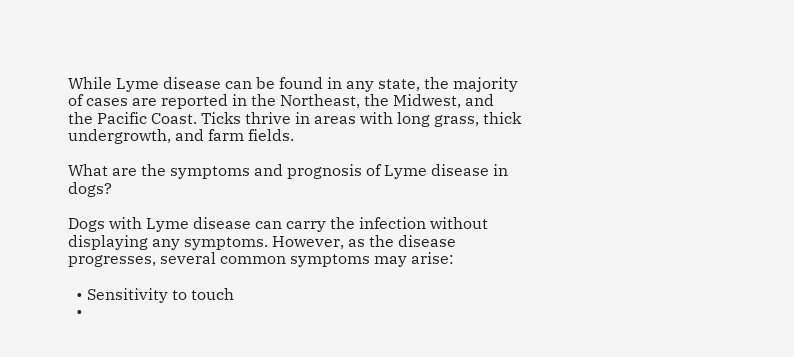While Lyme disease can be found in any state, the majority of cases are reported in the Northeast, the Midwest, and the Pacific Coast. Ticks thrive in areas with long grass, thick undergrowth, and farm fields.

What are the symptoms and prognosis of Lyme disease in dogs?

Dogs with Lyme disease can carry the infection without displaying any symptoms. However, as the disease progresses, several common symptoms may arise:

  • Sensitivity to touch
  •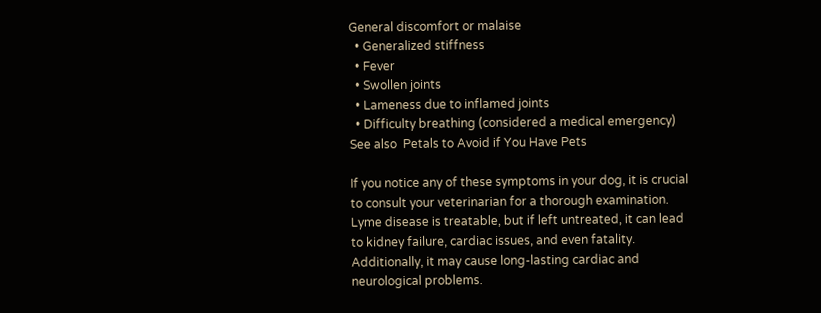General discomfort or malaise
  • Generalized stiffness
  • Fever
  • Swollen joints
  • Lameness due to inflamed joints
  • Difficulty breathing (considered a medical emergency)
See also  Petals to Avoid if You Have Pets

If you notice any of these symptoms in your dog, it is crucial to consult your veterinarian for a thorough examination. Lyme disease is treatable, but if left untreated, it can lead to kidney failure, cardiac issues, and even fatality. Additionally, it may cause long-lasting cardiac and neurological problems.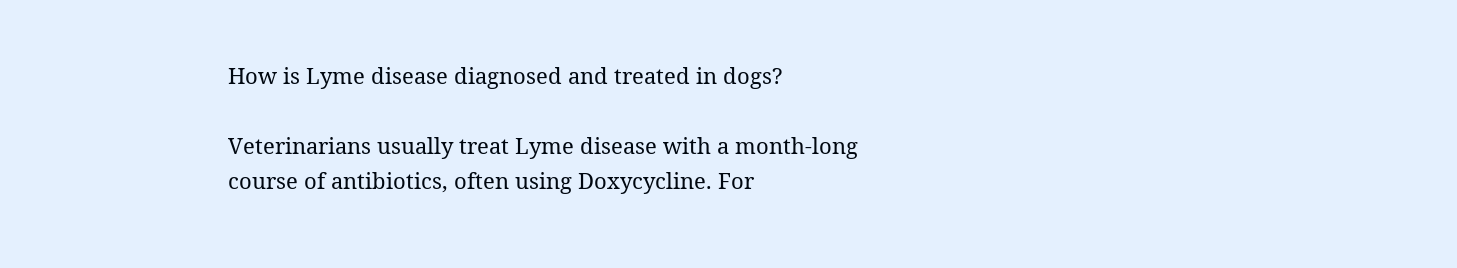How is Lyme disease diagnosed and treated in dogs?

Veterinarians usually treat Lyme disease with a month-long course of antibiotics, often using Doxycycline. For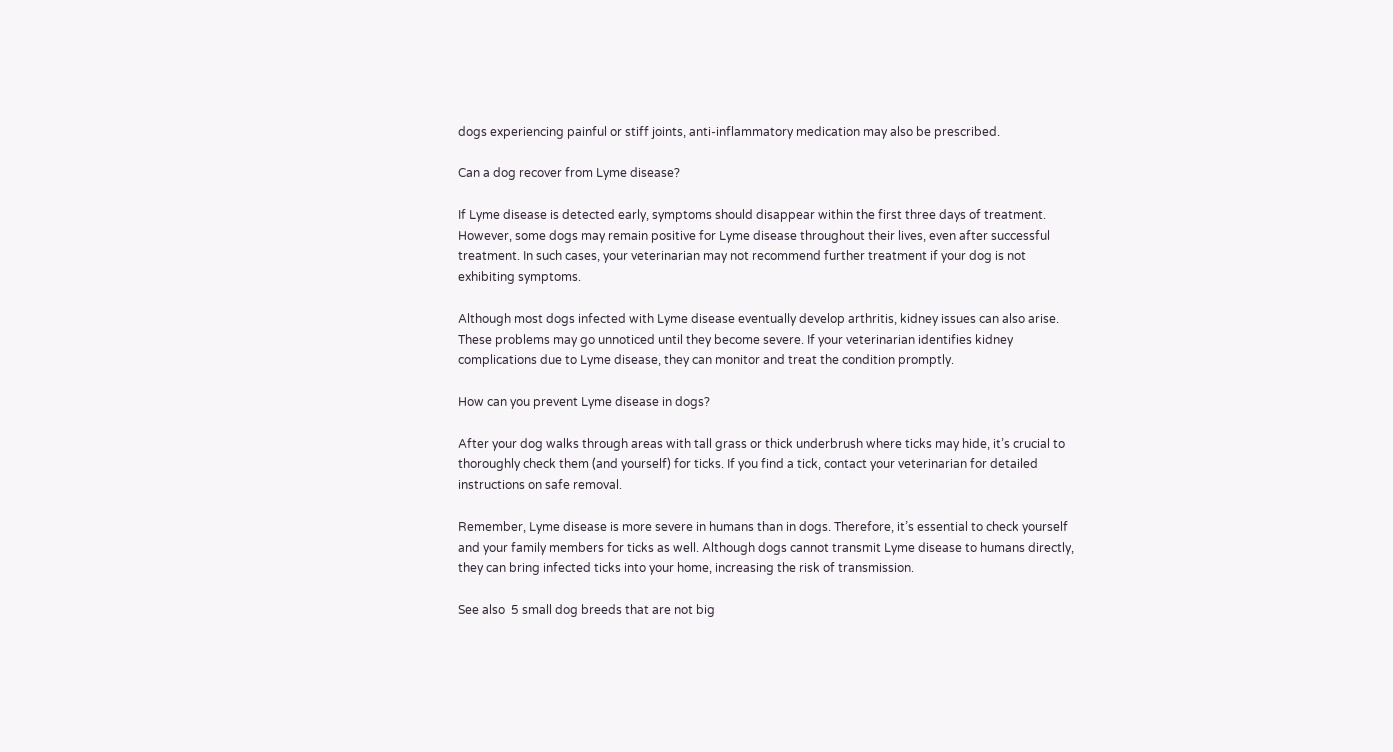dogs experiencing painful or stiff joints, anti-inflammatory medication may also be prescribed.

Can a dog recover from Lyme disease?

If Lyme disease is detected early, symptoms should disappear within the first three days of treatment. However, some dogs may remain positive for Lyme disease throughout their lives, even after successful treatment. In such cases, your veterinarian may not recommend further treatment if your dog is not exhibiting symptoms.

Although most dogs infected with Lyme disease eventually develop arthritis, kidney issues can also arise. These problems may go unnoticed until they become severe. If your veterinarian identifies kidney complications due to Lyme disease, they can monitor and treat the condition promptly.

How can you prevent Lyme disease in dogs?

After your dog walks through areas with tall grass or thick underbrush where ticks may hide, it’s crucial to thoroughly check them (and yourself) for ticks. If you find a tick, contact your veterinarian for detailed instructions on safe removal.

Remember, Lyme disease is more severe in humans than in dogs. Therefore, it’s essential to check yourself and your family members for ticks as well. Although dogs cannot transmit Lyme disease to humans directly, they can bring infected ticks into your home, increasing the risk of transmission.

See also  5 small dog breeds that are not big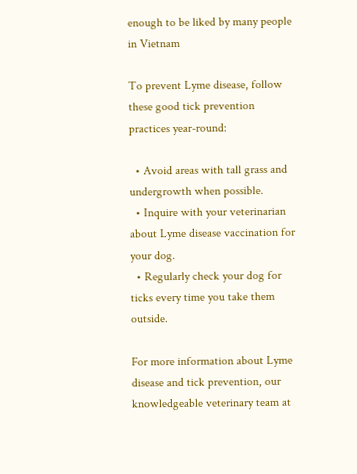enough to be liked by many people in Vietnam

To prevent Lyme disease, follow these good tick prevention practices year-round:

  • Avoid areas with tall grass and undergrowth when possible.
  • Inquire with your veterinarian about Lyme disease vaccination for your dog.
  • Regularly check your dog for ticks every time you take them outside.

For more information about Lyme disease and tick prevention, our knowledgeable veterinary team at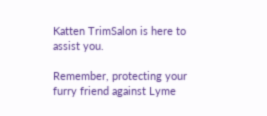Katten TrimSalon is here to assist you.

Remember, protecting your furry friend against Lyme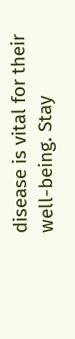disease is vital for their well-being. Stay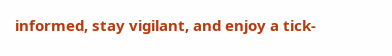informed, stay vigilant, and enjoy a tick-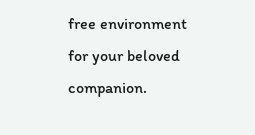free environment for your beloved companion.